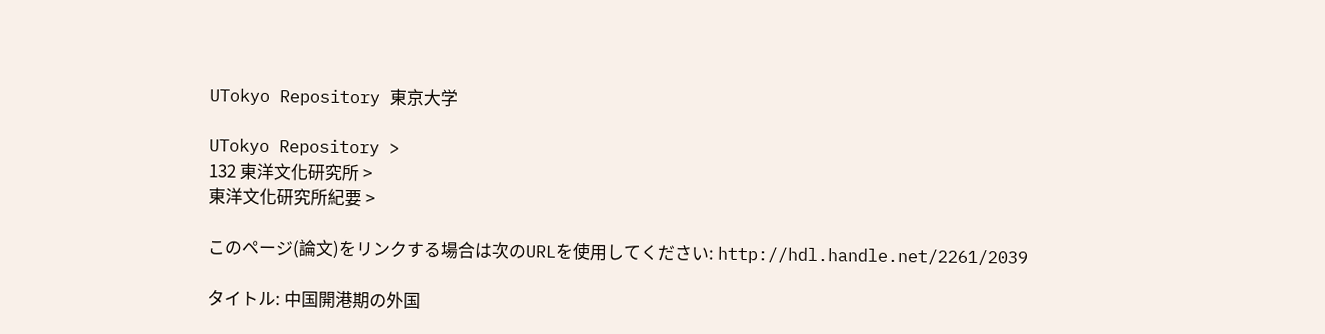UTokyo Repository 東京大学

UTokyo Repository >
132 東洋文化研究所 >
東洋文化研究所紀要 >

このページ(論文)をリンクする場合は次のURLを使用してください: http://hdl.handle.net/2261/2039

タイトル: 中国開港期の外国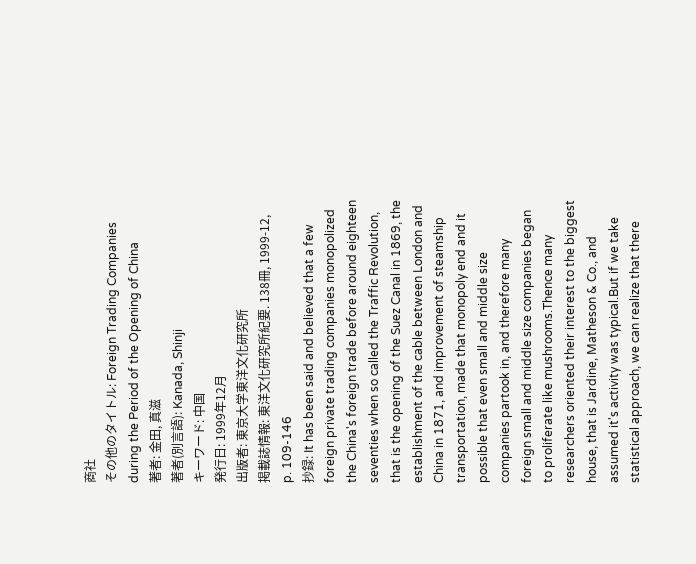商社
その他のタイトル: Foreign Trading Companies during the Period of the Opening of China
著者: 金田, 真滋
著者(別言語): Kanada, Shinji
キーワード: 中国
発行日: 1999年12月
出版者: 東京大学東洋文化研究所
掲載誌情報: 東洋文化研究所紀要. 138冊, 1999-12, p. 109-146
抄録: It has been said and believed that a few foreign private trading companies monopolized the China's foreign trade before around eighteen seventies when so called the Traffic Revolution, that is the opening of the Suez Canal in 1869, the establishment of the cable between London and China in 1871, and improvement of steamship transportation, made that monopoly end and it possible that even small and middle size companies partook in, and therefore many foreign small and middle size companies began to proliferate like mushrooms.Thence many researchers oriented their interest to the biggest house, that is Jardine, Matheson & Co., and assumed it's activity was typical.But if we take statistical approach, we can realize that there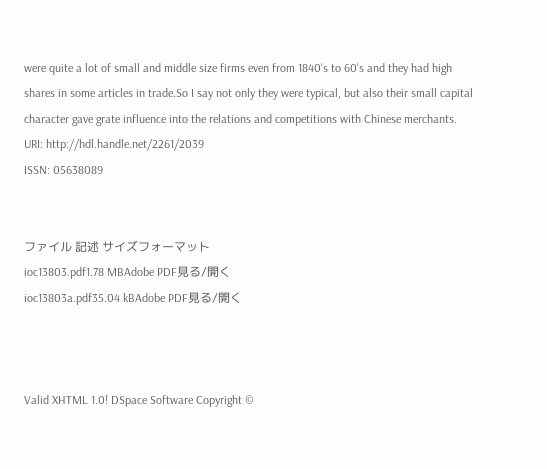were quite a lot of small and middle size firms even from 1840's to 60's and they had high shares in some articles in trade.So I say not only they were typical, but also their small capital character gave grate influence into the relations and competitions with Chinese merchants.
URI: http://hdl.handle.net/2261/2039
ISSN: 05638089


ファイル 記述 サイズフォーマット
ioc13803.pdf1.78 MBAdobe PDF見る/開く
ioc13803a.pdf35.04 kBAdobe PDF見る/開く



Valid XHTML 1.0! DSpace Software Copyright ©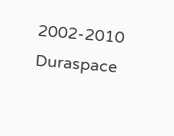2002-2010  Duraspace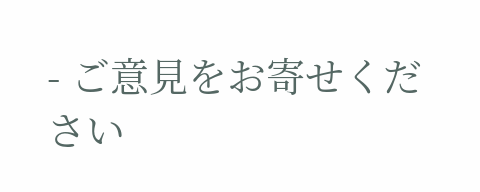- ご意見をお寄せください